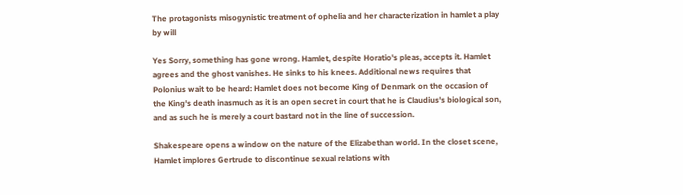The protagonists misogynistic treatment of ophelia and her characterization in hamlet a play by will

Yes Sorry, something has gone wrong. Hamlet, despite Horatio's pleas, accepts it. Hamlet agrees and the ghost vanishes. He sinks to his knees. Additional news requires that Polonius wait to be heard: Hamlet does not become King of Denmark on the occasion of the King's death inasmuch as it is an open secret in court that he is Claudius's biological son, and as such he is merely a court bastard not in the line of succession.

Shakespeare opens a window on the nature of the Elizabethan world. In the closet scene, Hamlet implores Gertrude to discontinue sexual relations with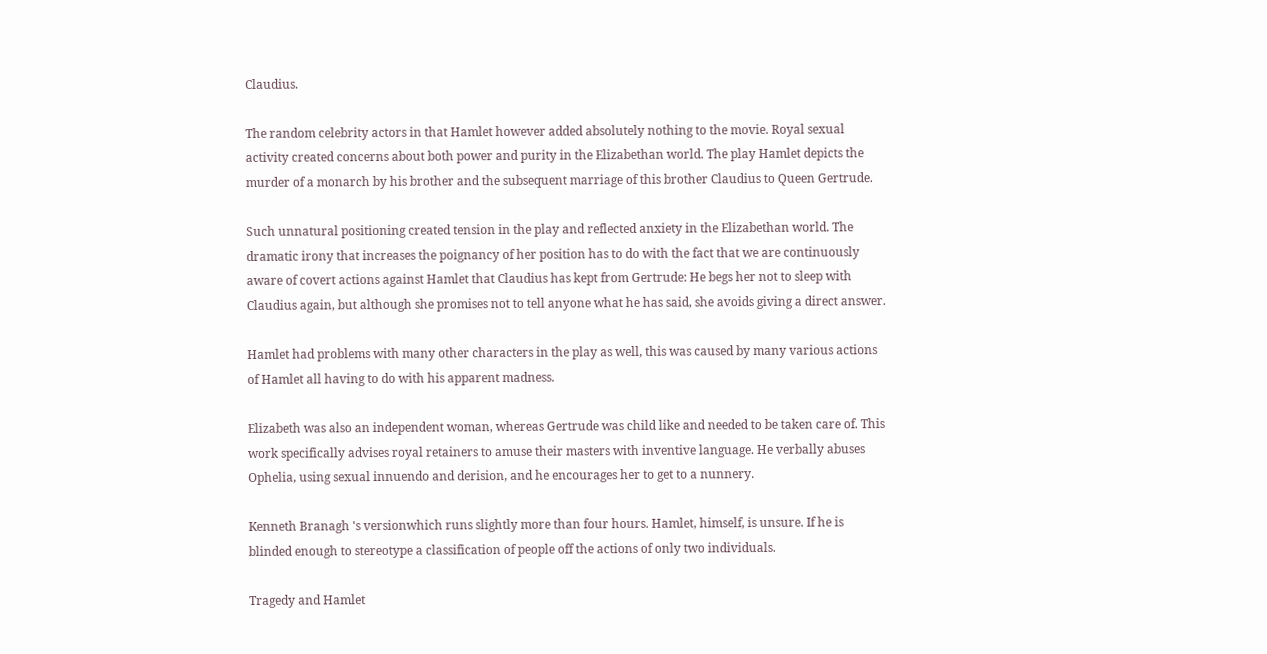Claudius.

The random celebrity actors in that Hamlet however added absolutely nothing to the movie. Royal sexual activity created concerns about both power and purity in the Elizabethan world. The play Hamlet depicts the murder of a monarch by his brother and the subsequent marriage of this brother Claudius to Queen Gertrude.

Such unnatural positioning created tension in the play and reflected anxiety in the Elizabethan world. The dramatic irony that increases the poignancy of her position has to do with the fact that we are continuously aware of covert actions against Hamlet that Claudius has kept from Gertrude: He begs her not to sleep with Claudius again, but although she promises not to tell anyone what he has said, she avoids giving a direct answer.

Hamlet had problems with many other characters in the play as well, this was caused by many various actions of Hamlet all having to do with his apparent madness.

Elizabeth was also an independent woman, whereas Gertrude was child like and needed to be taken care of. This work specifically advises royal retainers to amuse their masters with inventive language. He verbally abuses Ophelia, using sexual innuendo and derision, and he encourages her to get to a nunnery.

Kenneth Branagh 's versionwhich runs slightly more than four hours. Hamlet, himself, is unsure. If he is blinded enough to stereotype a classification of people off the actions of only two individuals.

Tragedy and Hamlet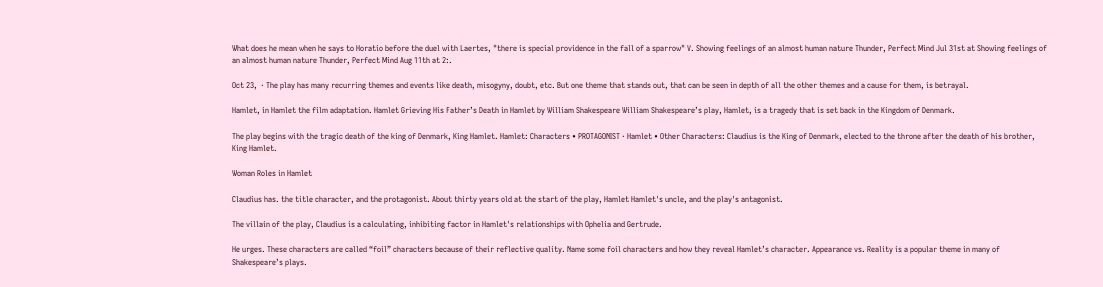What does he mean when he says to Horatio before the duel with Laertes, "there is special providence in the fall of a sparrow" V. Showing feelings of an almost human nature Thunder, Perfect Mind Jul 31st at Showing feelings of an almost human nature Thunder, Perfect Mind Aug 11th at 2:.

Oct 23,  · The play has many recurring themes and events like death, misogyny, doubt, etc. But one theme that stands out, that can be seen in depth of all the other themes and a cause for them, is betrayal.

Hamlet, in Hamlet the film adaptation. Hamlet Grieving His Father’s Death in Hamlet by William Shakespeare William Shakespeare’s play, Hamlet, is a tragedy that is set back in the Kingdom of Denmark.

The play begins with the tragic death of the king of Denmark, King Hamlet. Hamlet: Characters • PROTAGONIST · Hamlet • Other Characters: Claudius is the King of Denmark, elected to the throne after the death of his brother, King Hamlet.

Woman Roles in Hamlet

Claudius has. the title character, and the protagonist. About thirty years old at the start of the play, Hamlet Hamlet's uncle, and the play's antagonist.

The villain of the play, Claudius is a calculating, inhibiting factor in Hamlet's relationships with Ophelia and Gertrude.

He urges. These characters are called “foil” characters because of their reflective quality. Name some foil characters and how they reveal Hamlet’s character. Appearance vs. Reality is a popular theme in many of Shakespeare’s plays.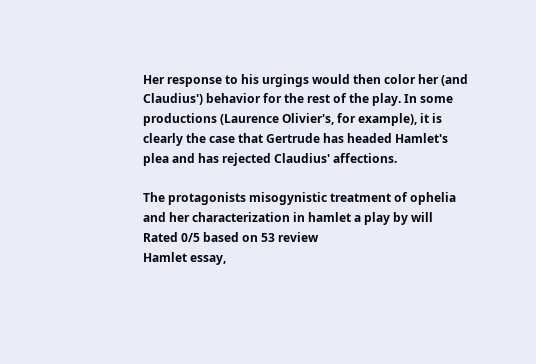Her response to his urgings would then color her (and Claudius') behavior for the rest of the play. In some productions (Laurence Olivier's, for example), it is clearly the case that Gertrude has headed Hamlet's plea and has rejected Claudius' affections.

The protagonists misogynistic treatment of ophelia and her characterization in hamlet a play by will
Rated 0/5 based on 53 review
Hamlet essay,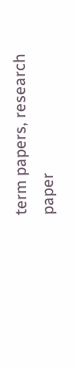term papers, research paper